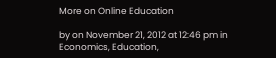More on Online Education

by on November 21, 2012 at 12:46 pm in Economics, Education,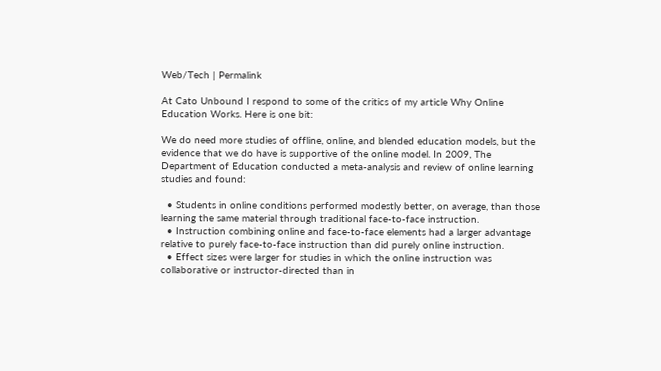Web/Tech | Permalink

At Cato Unbound I respond to some of the critics of my article Why Online Education Works. Here is one bit:

We do need more studies of offline, online, and blended education models, but the evidence that we do have is supportive of the online model. In 2009, The Department of Education conducted a meta-analysis and review of online learning studies and found:

  • Students in online conditions performed modestly better, on average, than those learning the same material through traditional face-to-face instruction.
  • Instruction combining online and face-to-face elements had a larger advantage relative to purely face-to-face instruction than did purely online instruction.
  • Effect sizes were larger for studies in which the online instruction was collaborative or instructor-directed than in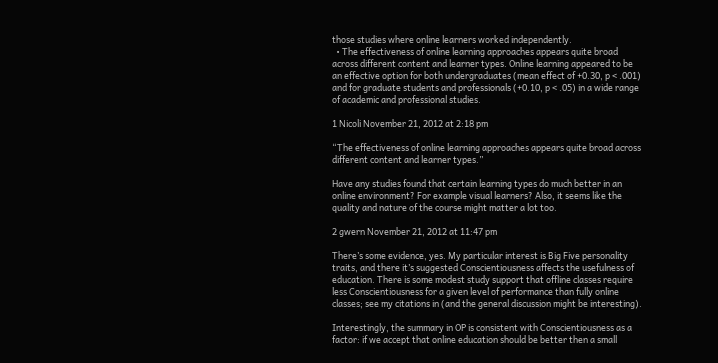those studies where online learners worked independently.
  • The effectiveness of online learning approaches appears quite broad across different content and learner types. Online learning appeared to be an effective option for both undergraduates (mean effect of +0.30, p < .001) and for graduate students and professionals (+0.10, p < .05) in a wide range of academic and professional studies.

1 Nicoli November 21, 2012 at 2:18 pm

“The effectiveness of online learning approaches appears quite broad across different content and learner types.”

Have any studies found that certain learning types do much better in an online environment? For example visual learners? Also, it seems like the quality and nature of the course might matter a lot too.

2 gwern November 21, 2012 at 11:47 pm

There’s some evidence, yes. My particular interest is Big Five personality traits, and there it’s suggested Conscientiousness affects the usefulness of education. There is some modest study support that offline classes require less Conscientiousness for a given level of performance than fully online classes; see my citations in (and the general discussion might be interesting).

Interestingly, the summary in OP is consistent with Conscientiousness as a factor: if we accept that online education should be better then a small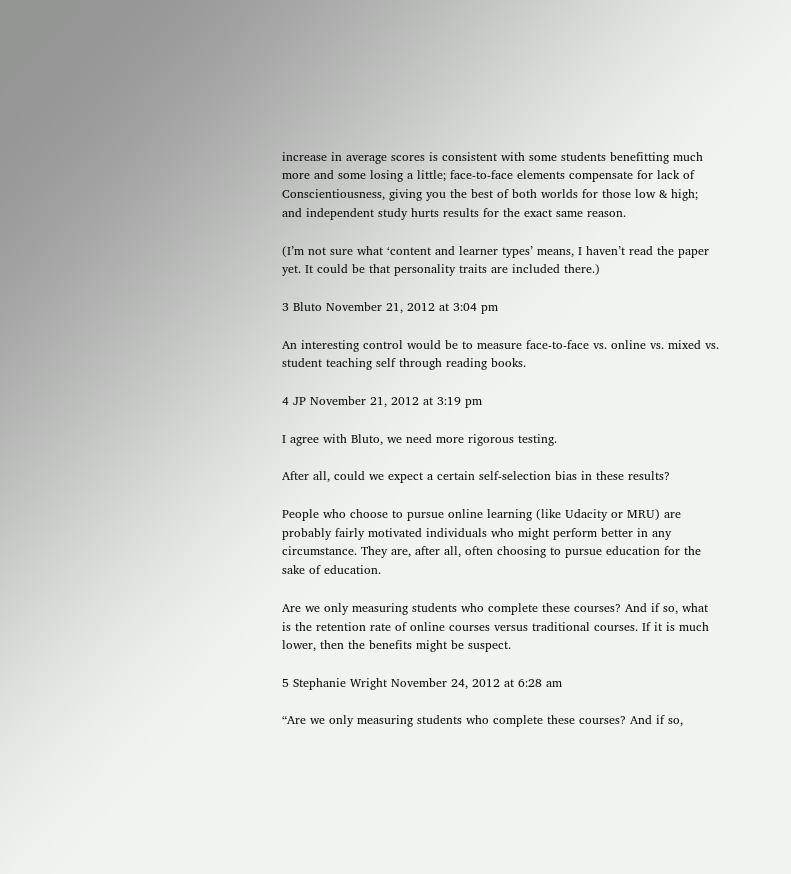increase in average scores is consistent with some students benefitting much more and some losing a little; face-to-face elements compensate for lack of Conscientiousness, giving you the best of both worlds for those low & high; and independent study hurts results for the exact same reason.

(I’m not sure what ‘content and learner types’ means, I haven’t read the paper yet. It could be that personality traits are included there.)

3 Bluto November 21, 2012 at 3:04 pm

An interesting control would be to measure face-to-face vs. online vs. mixed vs. student teaching self through reading books.

4 JP November 21, 2012 at 3:19 pm

I agree with Bluto, we need more rigorous testing.

After all, could we expect a certain self-selection bias in these results?

People who choose to pursue online learning (like Udacity or MRU) are probably fairly motivated individuals who might perform better in any circumstance. They are, after all, often choosing to pursue education for the sake of education.

Are we only measuring students who complete these courses? And if so, what is the retention rate of online courses versus traditional courses. If it is much lower, then the benefits might be suspect.

5 Stephanie Wright November 24, 2012 at 6:28 am

“Are we only measuring students who complete these courses? And if so,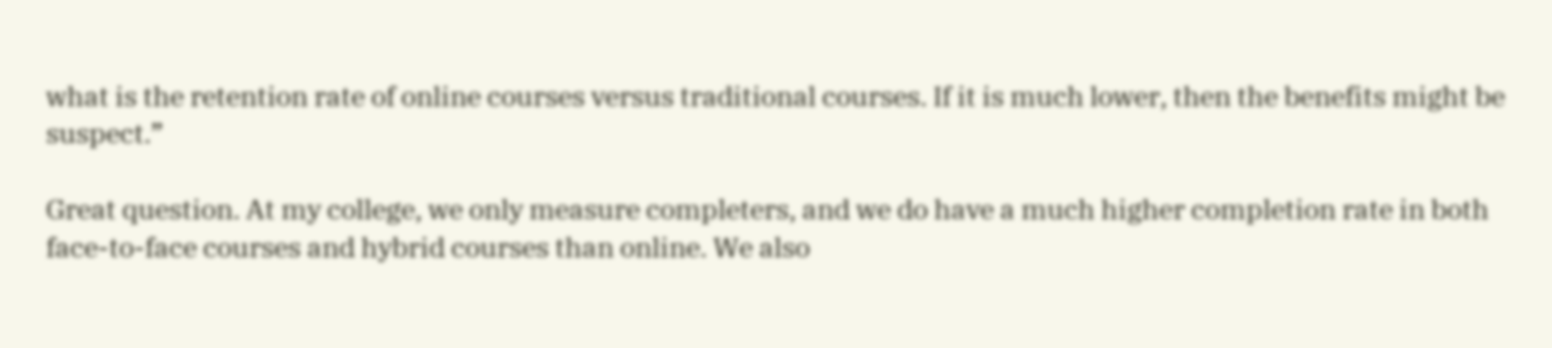what is the retention rate of online courses versus traditional courses. If it is much lower, then the benefits might be suspect.”

Great question. At my college, we only measure completers, and we do have a much higher completion rate in both face-to-face courses and hybrid courses than online. We also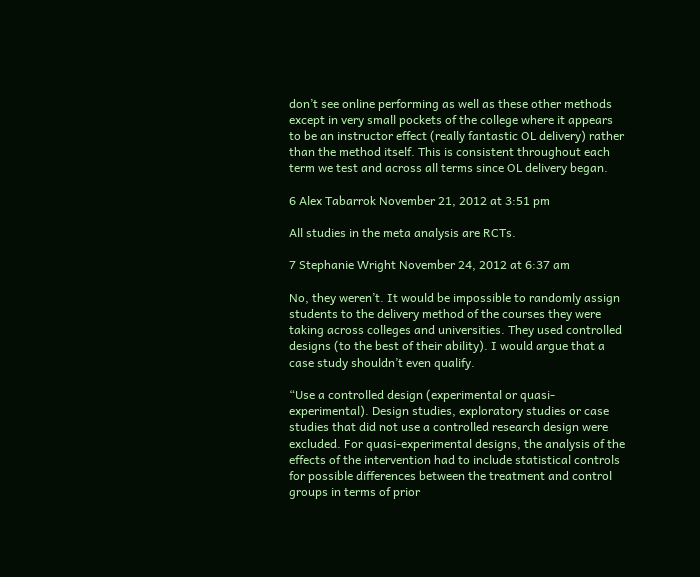don’t see online performing as well as these other methods except in very small pockets of the college where it appears to be an instructor effect (really fantastic OL delivery) rather than the method itself. This is consistent throughout each term we test and across all terms since OL delivery began.

6 Alex Tabarrok November 21, 2012 at 3:51 pm

All studies in the meta analysis are RCTs.

7 Stephanie Wright November 24, 2012 at 6:37 am

No, they weren’t. It would be impossible to randomly assign students to the delivery method of the courses they were taking across colleges and universities. They used controlled designs (to the best of their ability). I would argue that a case study shouldn’t even qualify.

“Use a controlled design (experimental or quasi-experimental). Design studies, exploratory studies or case studies that did not use a controlled research design were
excluded. For quasi-experimental designs, the analysis of the effects of the intervention had to include statistical controls for possible differences between the treatment and control groups in terms of prior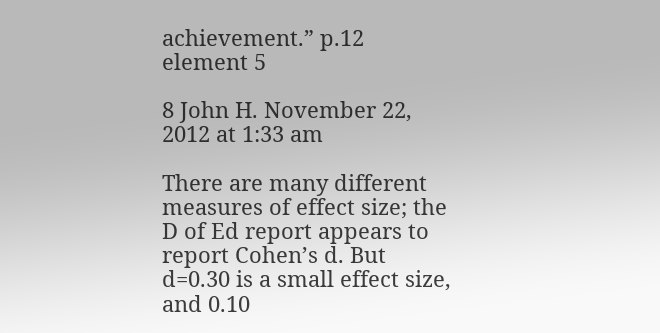achievement.” p.12 element 5

8 John H. November 22, 2012 at 1:33 am

There are many different measures of effect size; the D of Ed report appears to report Cohen’s d. But d=0.30 is a small effect size, and 0.10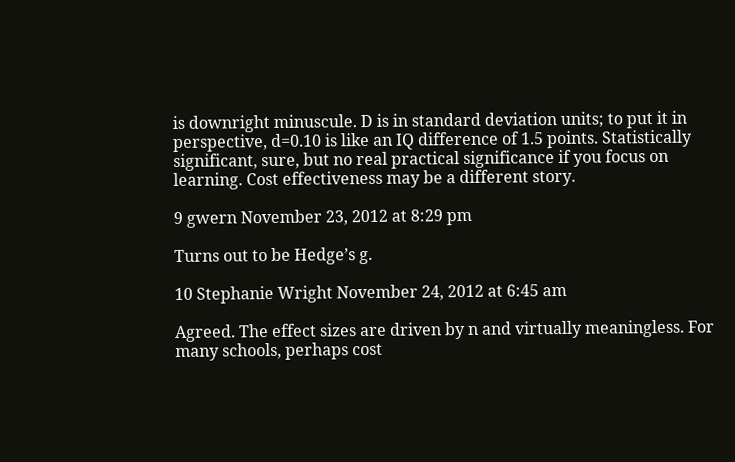is downright minuscule. D is in standard deviation units; to put it in perspective, d=0.10 is like an IQ difference of 1.5 points. Statistically significant, sure, but no real practical significance if you focus on learning. Cost effectiveness may be a different story.

9 gwern November 23, 2012 at 8:29 pm

Turns out to be Hedge’s g.

10 Stephanie Wright November 24, 2012 at 6:45 am

Agreed. The effect sizes are driven by n and virtually meaningless. For many schools, perhaps cost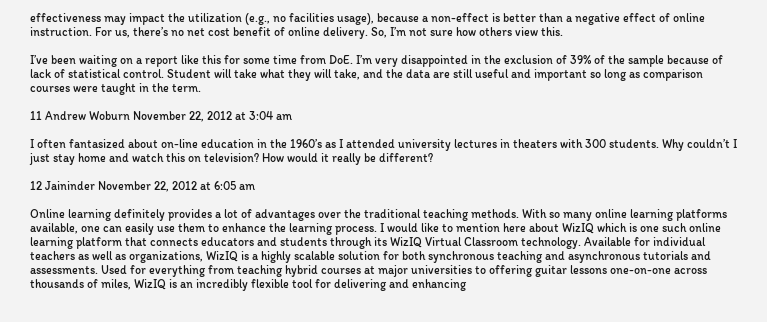effectiveness may impact the utilization (e.g., no facilities usage), because a non-effect is better than a negative effect of online instruction. For us, there’s no net cost benefit of online delivery. So, I’m not sure how others view this.

I’ve been waiting on a report like this for some time from DoE. I’m very disappointed in the exclusion of 39% of the sample because of lack of statistical control. Student will take what they will take, and the data are still useful and important so long as comparison courses were taught in the term.

11 Andrew Woburn November 22, 2012 at 3:04 am

I often fantasized about on-line education in the 1960’s as I attended university lectures in theaters with 300 students. Why couldn’t I just stay home and watch this on television? How would it really be different?

12 Jaininder November 22, 2012 at 6:05 am

Online learning definitely provides a lot of advantages over the traditional teaching methods. With so many online learning platforms available, one can easily use them to enhance the learning process. I would like to mention here about WizIQ which is one such online learning platform that connects educators and students through its WizIQ Virtual Classroom technology. Available for individual teachers as well as organizations, WizIQ is a highly scalable solution for both synchronous teaching and asynchronous tutorials and assessments. Used for everything from teaching hybrid courses at major universities to offering guitar lessons one-on-one across thousands of miles, WizIQ is an incredibly flexible tool for delivering and enhancing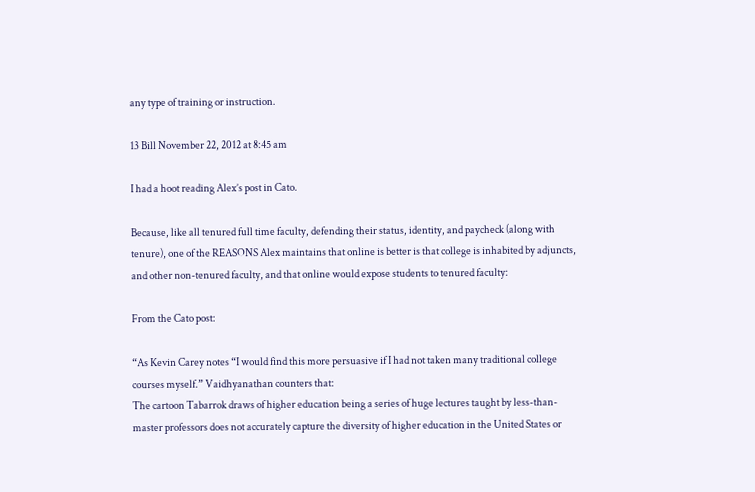any type of training or instruction.

13 Bill November 22, 2012 at 8:45 am

I had a hoot reading Alex’s post in Cato.

Because, like all tenured full time faculty, defending their status, identity, and paycheck (along with tenure), one of the REASONS Alex maintains that online is better is that college is inhabited by adjuncts, and other non-tenured faculty, and that online would expose students to tenured faculty:

From the Cato post:

“As Kevin Carey notes “I would find this more persuasive if I had not taken many traditional college courses myself.” Vaidhyanathan counters that:
The cartoon Tabarrok draws of higher education being a series of huge lectures taught by less-than-master professors does not accurately capture the diversity of higher education in the United States or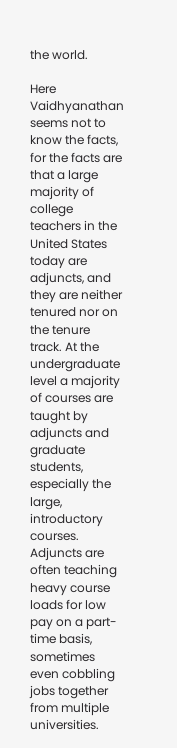the world.

Here Vaidhyanathan seems not to know the facts, for the facts are that a large majority of college teachers in the United States today are adjuncts, and they are neither tenured nor on the tenure track. At the undergraduate level a majority of courses are taught by adjuncts and graduate students, especially the large, introductory courses. Adjuncts are often teaching heavy course loads for low pay on a part-time basis, sometimes even cobbling jobs together from multiple universities.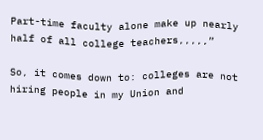Part-time faculty alone make up nearly half of all college teachers,,,,,”

So, it comes down to: colleges are not hiring people in my Union and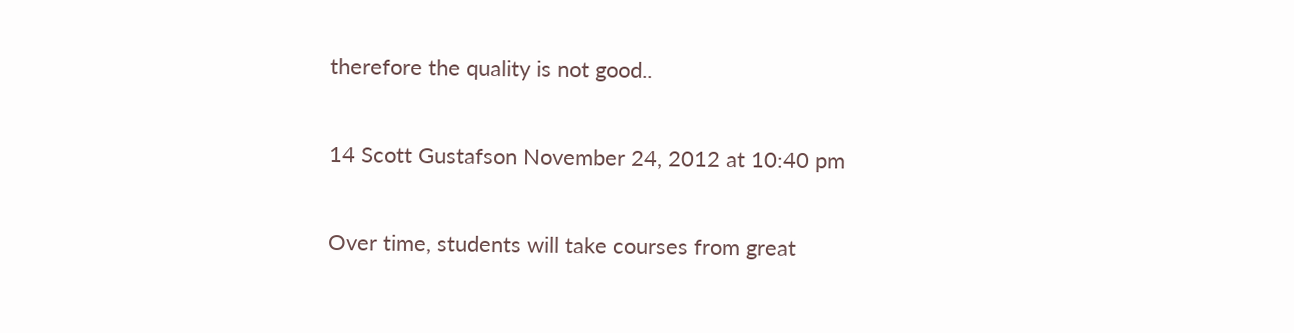therefore the quality is not good..

14 Scott Gustafson November 24, 2012 at 10:40 pm

Over time, students will take courses from great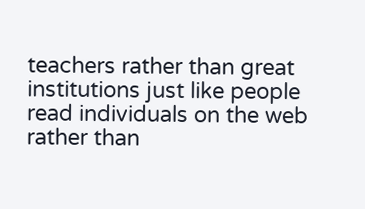teachers rather than great institutions just like people read individuals on the web rather than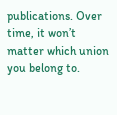publications. Over time, it won’t matter which union you belong to.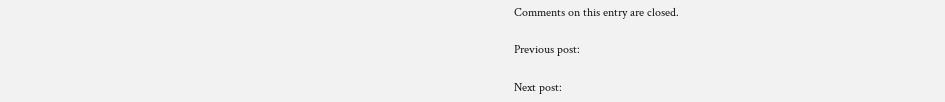Comments on this entry are closed.

Previous post:

Next post: